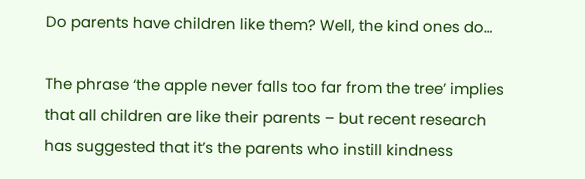Do parents have children like them? Well, the kind ones do…

The phrase ‘the apple never falls too far from the tree’ implies that all children are like their parents – but recent research has suggested that it’s the parents who instill kindness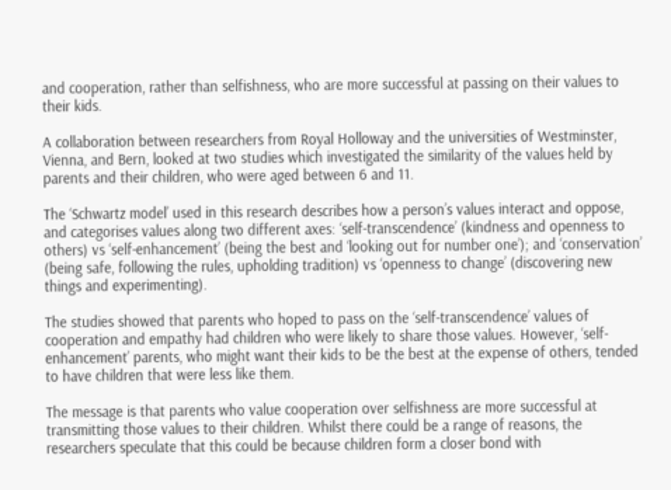and cooperation, rather than selfishness, who are more successful at passing on their values to their kids.

A collaboration between researchers from Royal Holloway and the universities of Westminster, Vienna, and Bern, looked at two studies which investigated the similarity of the values held by parents and their children, who were aged between 6 and 11.

The ‘Schwartz model’ used in this research describes how a person’s values interact and oppose, and categorises values along two different axes: ‘self-transcendence’ (kindness and openness to others) vs ‘self-enhancement’ (being the best and ‘looking out for number one’); and ‘conservation’ (being safe, following the rules, upholding tradition) vs ‘openness to change’ (discovering new things and experimenting).

The studies showed that parents who hoped to pass on the ‘self-transcendence’ values of cooperation and empathy had children who were likely to share those values. However, ‘self-enhancement’ parents, who might want their kids to be the best at the expense of others, tended to have children that were less like them.

The message is that parents who value cooperation over selfishness are more successful at transmitting those values to their children. Whilst there could be a range of reasons, the researchers speculate that this could be because children form a closer bond with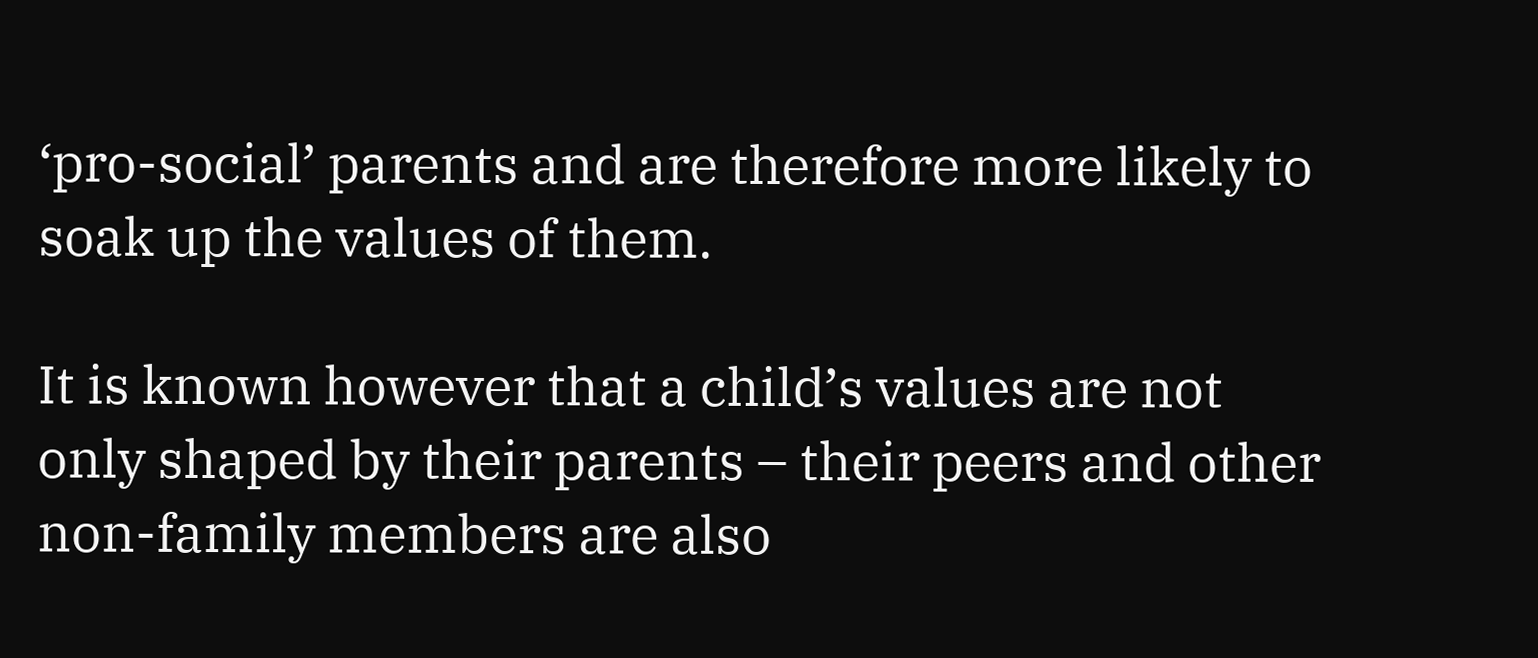‘pro-social’ parents and are therefore more likely to soak up the values of them.

It is known however that a child’s values are not only shaped by their parents – their peers and other non-family members are also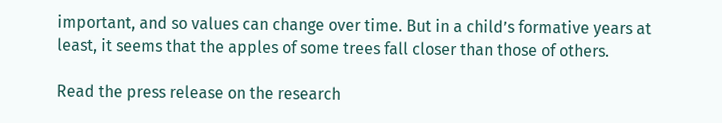important, and so values can change over time. But in a child’s formative years at least, it seems that the apples of some trees fall closer than those of others.

Read the press release on the research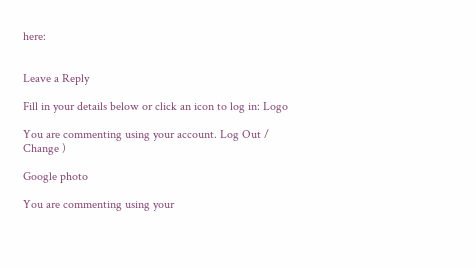here:


Leave a Reply

Fill in your details below or click an icon to log in: Logo

You are commenting using your account. Log Out /  Change )

Google photo

You are commenting using your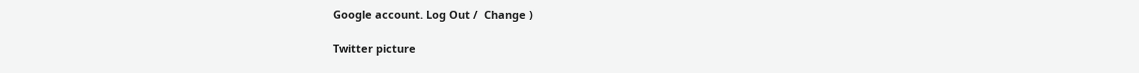Google account. Log Out /  Change )

Twitter picture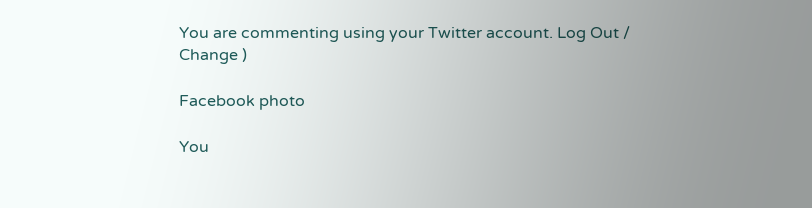You are commenting using your Twitter account. Log Out /  Change )

Facebook photo

You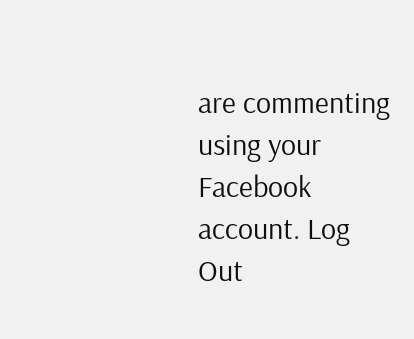are commenting using your Facebook account. Log Out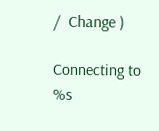/  Change )

Connecting to %s